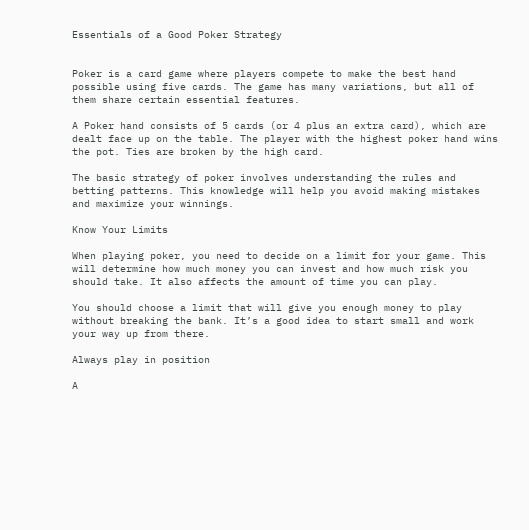Essentials of a Good Poker Strategy


Poker is a card game where players compete to make the best hand possible using five cards. The game has many variations, but all of them share certain essential features.

A Poker hand consists of 5 cards (or 4 plus an extra card), which are dealt face up on the table. The player with the highest poker hand wins the pot. Ties are broken by the high card.

The basic strategy of poker involves understanding the rules and betting patterns. This knowledge will help you avoid making mistakes and maximize your winnings.

Know Your Limits

When playing poker, you need to decide on a limit for your game. This will determine how much money you can invest and how much risk you should take. It also affects the amount of time you can play.

You should choose a limit that will give you enough money to play without breaking the bank. It’s a good idea to start small and work your way up from there.

Always play in position

A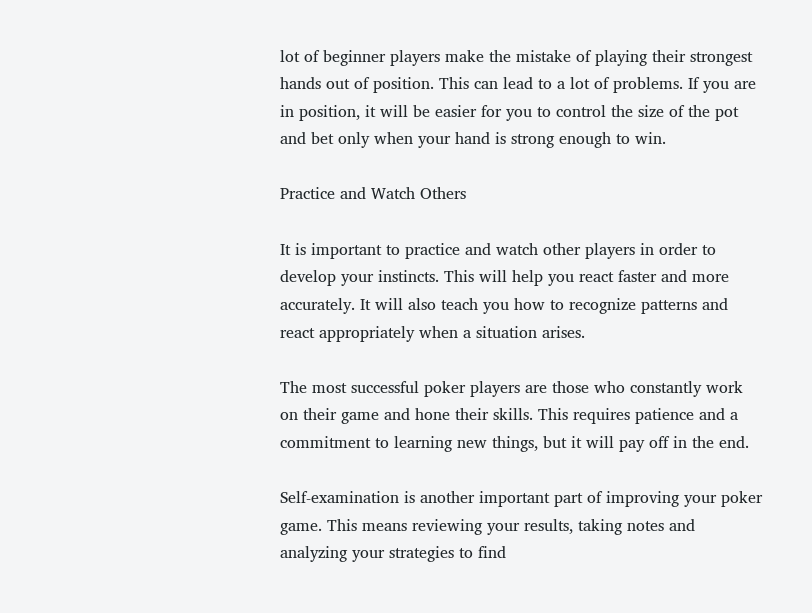lot of beginner players make the mistake of playing their strongest hands out of position. This can lead to a lot of problems. If you are in position, it will be easier for you to control the size of the pot and bet only when your hand is strong enough to win.

Practice and Watch Others

It is important to practice and watch other players in order to develop your instincts. This will help you react faster and more accurately. It will also teach you how to recognize patterns and react appropriately when a situation arises.

The most successful poker players are those who constantly work on their game and hone their skills. This requires patience and a commitment to learning new things, but it will pay off in the end.

Self-examination is another important part of improving your poker game. This means reviewing your results, taking notes and analyzing your strategies to find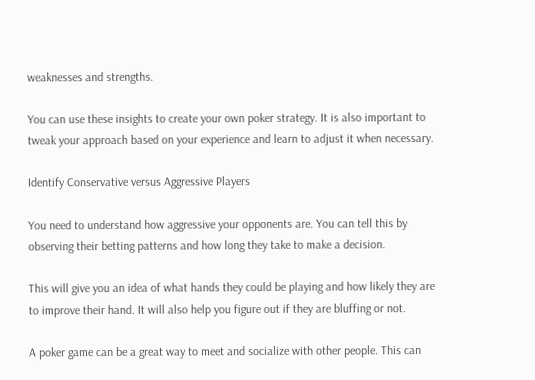weaknesses and strengths.

You can use these insights to create your own poker strategy. It is also important to tweak your approach based on your experience and learn to adjust it when necessary.

Identify Conservative versus Aggressive Players

You need to understand how aggressive your opponents are. You can tell this by observing their betting patterns and how long they take to make a decision.

This will give you an idea of what hands they could be playing and how likely they are to improve their hand. It will also help you figure out if they are bluffing or not.

A poker game can be a great way to meet and socialize with other people. This can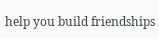help you build friendships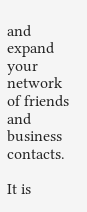and expand your network of friends and business contacts.

It is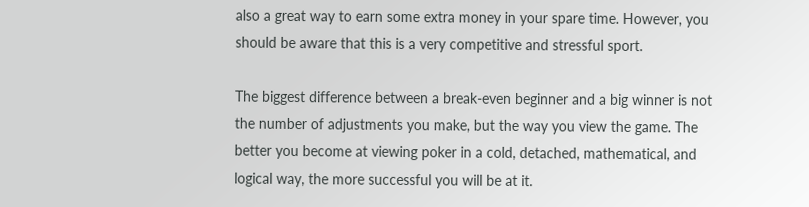also a great way to earn some extra money in your spare time. However, you should be aware that this is a very competitive and stressful sport.

The biggest difference between a break-even beginner and a big winner is not the number of adjustments you make, but the way you view the game. The better you become at viewing poker in a cold, detached, mathematical, and logical way, the more successful you will be at it.